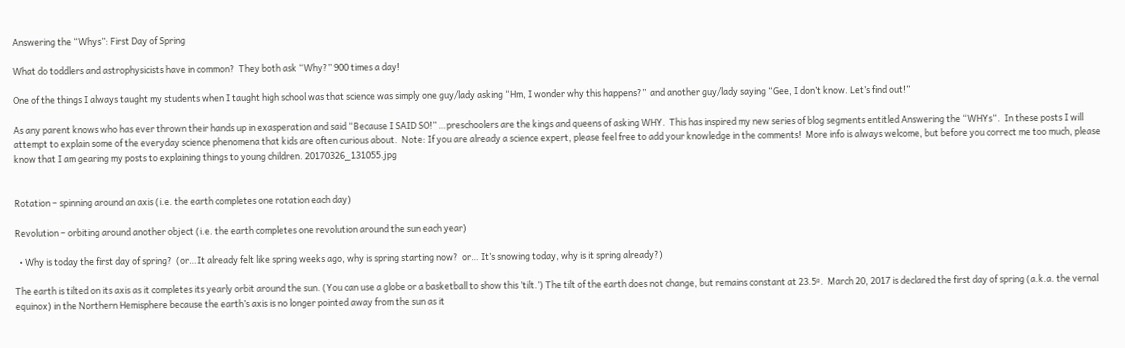Answering the “Whys”: First Day of Spring

What do toddlers and astrophysicists have in common?  They both ask “Why?” 900 times a day!

One of the things I always taught my students when I taught high school was that science was simply one guy/lady asking “Hm, I wonder why this happens?”  and another guy/lady saying “Gee, I don’t know. Let’s find out!”

As any parent knows who has ever thrown their hands up in exasperation and said “Because I SAID SO!” …preschoolers are the kings and queens of asking WHY.  This has inspired my new series of blog segments entitled Answering the “WHYs“.  In these posts I will attempt to explain some of the everyday science phenomena that kids are often curious about.  Note: If you are already a science expert, please feel free to add your knowledge in the comments!  More info is always welcome, but before you correct me too much, please know that I am gearing my posts to explaining things to young children. 20170326_131055.jpg


Rotation – spinning around an axis (i.e. the earth completes one rotation each day)

Revolution – orbiting around another object (i.e. the earth completes one revolution around the sun each year)

  • Why is today the first day of spring?  (or…It already felt like spring weeks ago, why is spring starting now?  or… It’s snowing today, why is it spring already?)

The earth is tilted on its axis as it completes its yearly orbit around the sun. (You can use a globe or a basketball to show this ’tilt.’) The tilt of the earth does not change, but remains constant at 23.5º.  March 20, 2017 is declared the first day of spring (a.k.a. the vernal equinox) in the Northern Hemisphere because the earth’s axis is no longer pointed away from the sun as it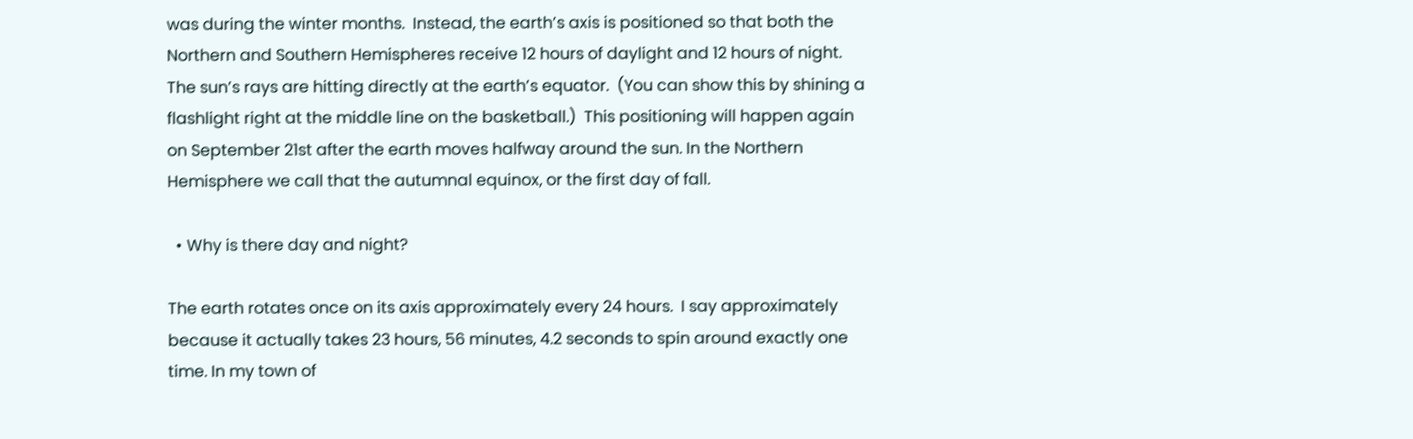was during the winter months.  Instead, the earth’s axis is positioned so that both the Northern and Southern Hemispheres receive 12 hours of daylight and 12 hours of night.  The sun’s rays are hitting directly at the earth’s equator.  (You can show this by shining a flashlight right at the middle line on the basketball.)  This positioning will happen again on September 21st after the earth moves halfway around the sun. In the Northern Hemisphere we call that the autumnal equinox, or the first day of fall.

  • Why is there day and night?

The earth rotates once on its axis approximately every 24 hours.  I say approximately because it actually takes 23 hours, 56 minutes, 4.2 seconds to spin around exactly one time. In my town of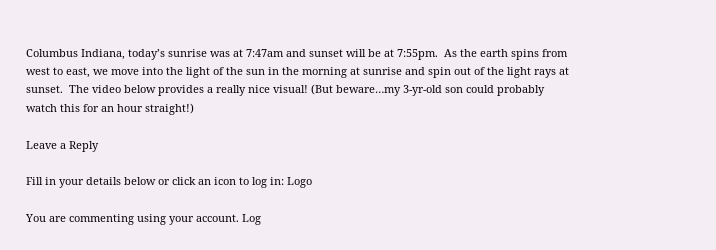Columbus Indiana, today’s sunrise was at 7:47am and sunset will be at 7:55pm.  As the earth spins from west to east, we move into the light of the sun in the morning at sunrise and spin out of the light rays at sunset.  The video below provides a really nice visual! (But beware…my 3-yr-old son could probably watch this for an hour straight!)

Leave a Reply

Fill in your details below or click an icon to log in: Logo

You are commenting using your account. Log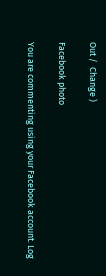Out /  Change )

Facebook photo

You are commenting using your Facebook account. Log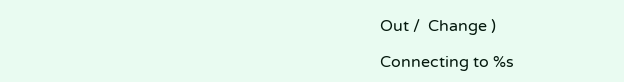Out /  Change )

Connecting to %s